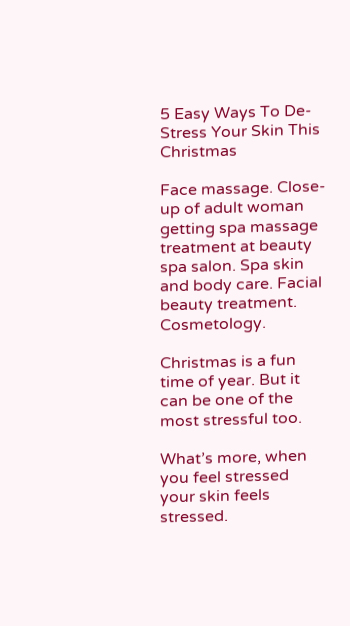5 Easy Ways To De-Stress Your Skin This Christmas

Face massage. Close-up of adult woman getting spa massage treatment at beauty spa salon. Spa skin and body care. Facial beauty treatment. Cosmetology.

Christmas is a fun time of year. But it can be one of the most stressful too.

What’s more, when you feel stressed your skin feels stressed.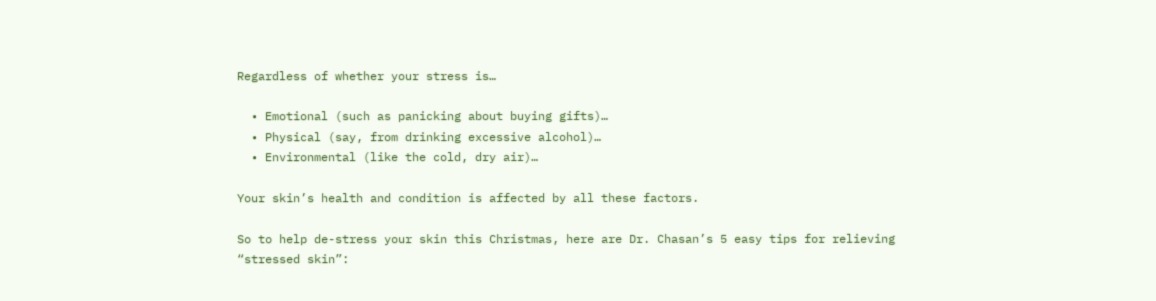Regardless of whether your stress is…

  • Emotional (such as panicking about buying gifts)…
  • Physical (say, from drinking excessive alcohol)…
  • Environmental (like the cold, dry air)…

Your skin’s health and condition is affected by all these factors.

So to help de-stress your skin this Christmas, here are Dr. Chasan’s 5 easy tips for relieving “stressed skin”: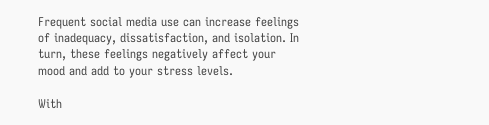Frequent social media use can increase feelings of inadequacy, dissatisfaction, and isolation. In turn, these feelings negatively affect your mood and add to your stress levels.

With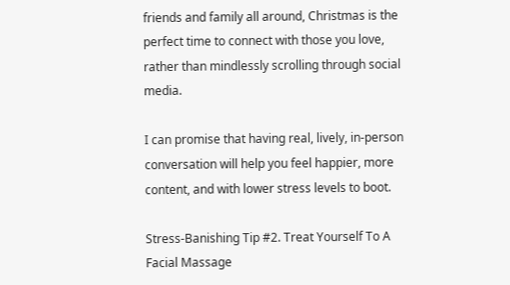friends and family all around, Christmas is the perfect time to connect with those you love, rather than mindlessly scrolling through social media.

I can promise that having real, lively, in-person conversation will help you feel happier, more content, and with lower stress levels to boot.

Stress-Banishing Tip #2. Treat Yourself To A Facial Massage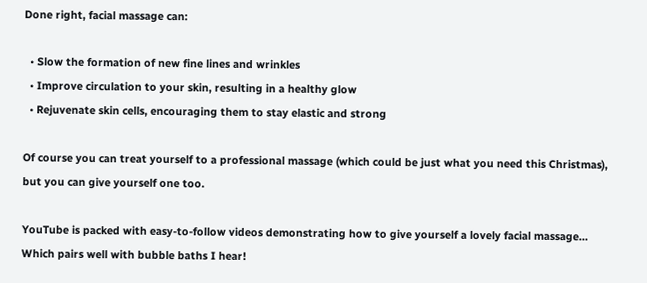Done right, facial massage can:

  • Slow the formation of new fine lines and wrinkles
  • Improve circulation to your skin, resulting in a healthy glow
  • Rejuvenate skin cells, encouraging them to stay elastic and strong

Of course you can treat yourself to a professional massage (which could be just what you need this Christmas), but you can give yourself one too.

YouTube is packed with easy-to-follow videos demonstrating how to give yourself a lovely facial massage… Which pairs well with bubble baths I hear!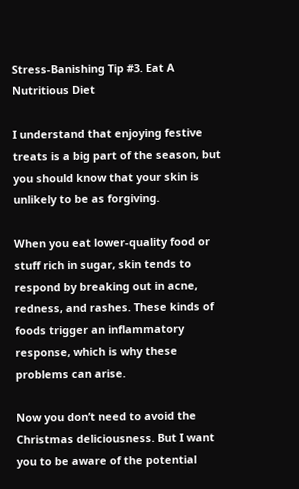Stress-Banishing Tip #3. Eat A Nutritious Diet

I understand that enjoying festive treats is a big part of the season, but you should know that your skin is unlikely to be as forgiving.

When you eat lower-quality food or stuff rich in sugar, skin tends to respond by breaking out in acne, redness, and rashes. These kinds of foods trigger an inflammatory response, which is why these problems can arise.

Now you don’t need to avoid the Christmas deliciousness. But I want you to be aware of the potential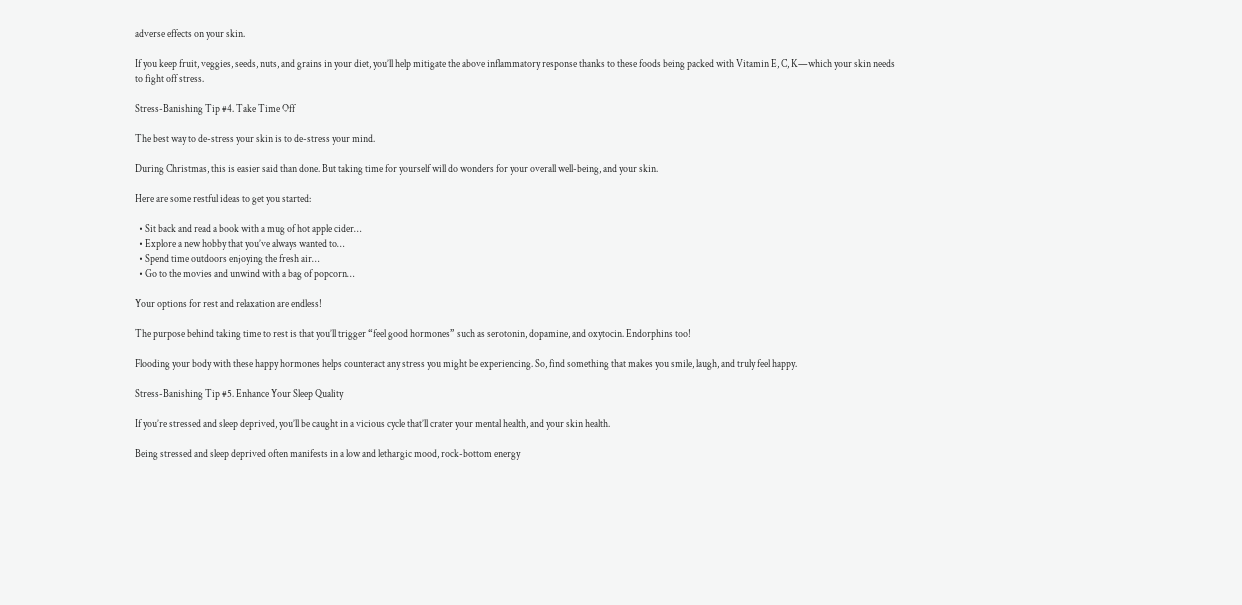adverse effects on your skin.

If you keep fruit, veggies, seeds, nuts, and grains in your diet, you’ll help mitigate the above inflammatory response thanks to these foods being packed with Vitamin E, C, K—which your skin needs to fight off stress.

Stress-Banishing Tip #4. Take Time Off

The best way to de-stress your skin is to de-stress your mind.

During Christmas, this is easier said than done. But taking time for yourself will do wonders for your overall well-being, and your skin.

Here are some restful ideas to get you started:

  • Sit back and read a book with a mug of hot apple cider…
  • Explore a new hobby that you’ve always wanted to…
  • Spend time outdoors enjoying the fresh air…
  • Go to the movies and unwind with a bag of popcorn…

Your options for rest and relaxation are endless!

The purpose behind taking time to rest is that you’ll trigger “feel good hormones” such as serotonin, dopamine, and oxytocin. Endorphins too!

Flooding your body with these happy hormones helps counteract any stress you might be experiencing. So, find something that makes you smile, laugh, and truly feel happy.

Stress-Banishing Tip #5. Enhance Your Sleep Quality

If you’re stressed and sleep deprived, you’ll be caught in a vicious cycle that’ll crater your mental health, and your skin health.

Being stressed and sleep deprived often manifests in a low and lethargic mood, rock-bottom energy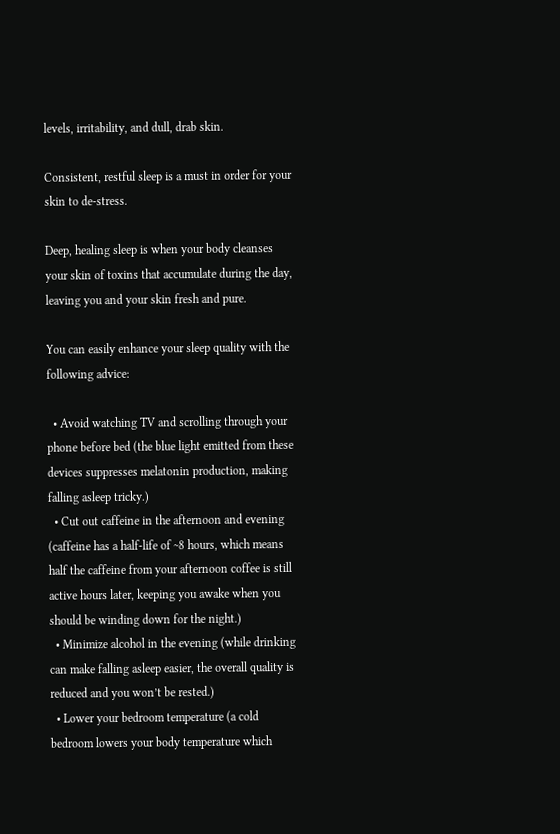levels, irritability, and dull, drab skin.

Consistent, restful sleep is a must in order for your skin to de-stress.

Deep, healing sleep is when your body cleanses your skin of toxins that accumulate during the day, leaving you and your skin fresh and pure.

You can easily enhance your sleep quality with the following advice:

  • Avoid watching TV and scrolling through your phone before bed (the blue light emitted from these devices suppresses melatonin production, making falling asleep tricky.)
  • Cut out caffeine in the afternoon and evening (caffeine has a half-life of ~8 hours, which means half the caffeine from your afternoon coffee is still active hours later, keeping you awake when you should be winding down for the night.)
  • Minimize alcohol in the evening (while drinking can make falling asleep easier, the overall quality is reduced and you won’t be rested.)
  • Lower your bedroom temperature (a cold bedroom lowers your body temperature which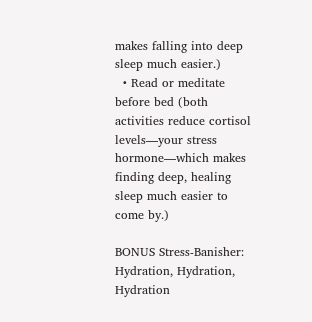makes falling into deep sleep much easier.)
  • Read or meditate before bed (both activities reduce cortisol levels—your stress hormone—which makes finding deep, healing sleep much easier to come by.)

BONUS Stress-Banisher: Hydration, Hydration, Hydration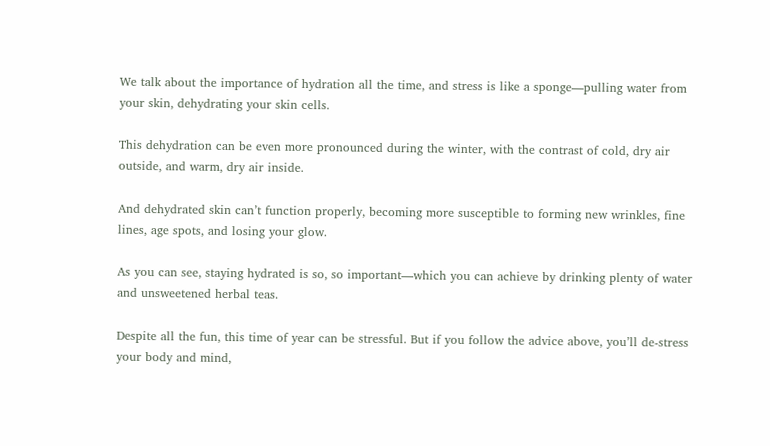We talk about the importance of hydration all the time, and stress is like a sponge—pulling water from your skin, dehydrating your skin cells.

This dehydration can be even more pronounced during the winter, with the contrast of cold, dry air outside, and warm, dry air inside.

And dehydrated skin can’t function properly, becoming more susceptible to forming new wrinkles, fine lines, age spots, and losing your glow.

As you can see, staying hydrated is so, so important—which you can achieve by drinking plenty of water and unsweetened herbal teas.

Despite all the fun, this time of year can be stressful. But if you follow the advice above, you’ll de-stress your body and mind,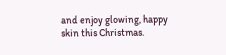and enjoy glowing, happy skin this Christmas.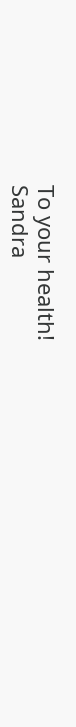To your health!
Sandra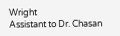Wright
Assistant to Dr. Chasan